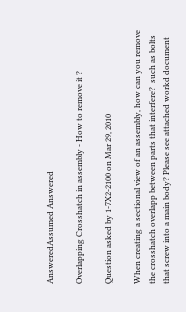AnsweredAssumed Answered

Overlapping Crosshatch in assembly - How to remove it ?

Question asked by 1-7X2-2100 on Mar 29, 2010

When creating a sectional view of an assembly, how can you remove the crosshatch overlapp between parts that interfere?  such as bolts that screw into a main body? Please see attached workd document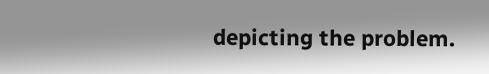depicting the problem.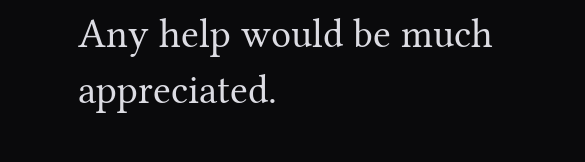Any help would be much appreciated.